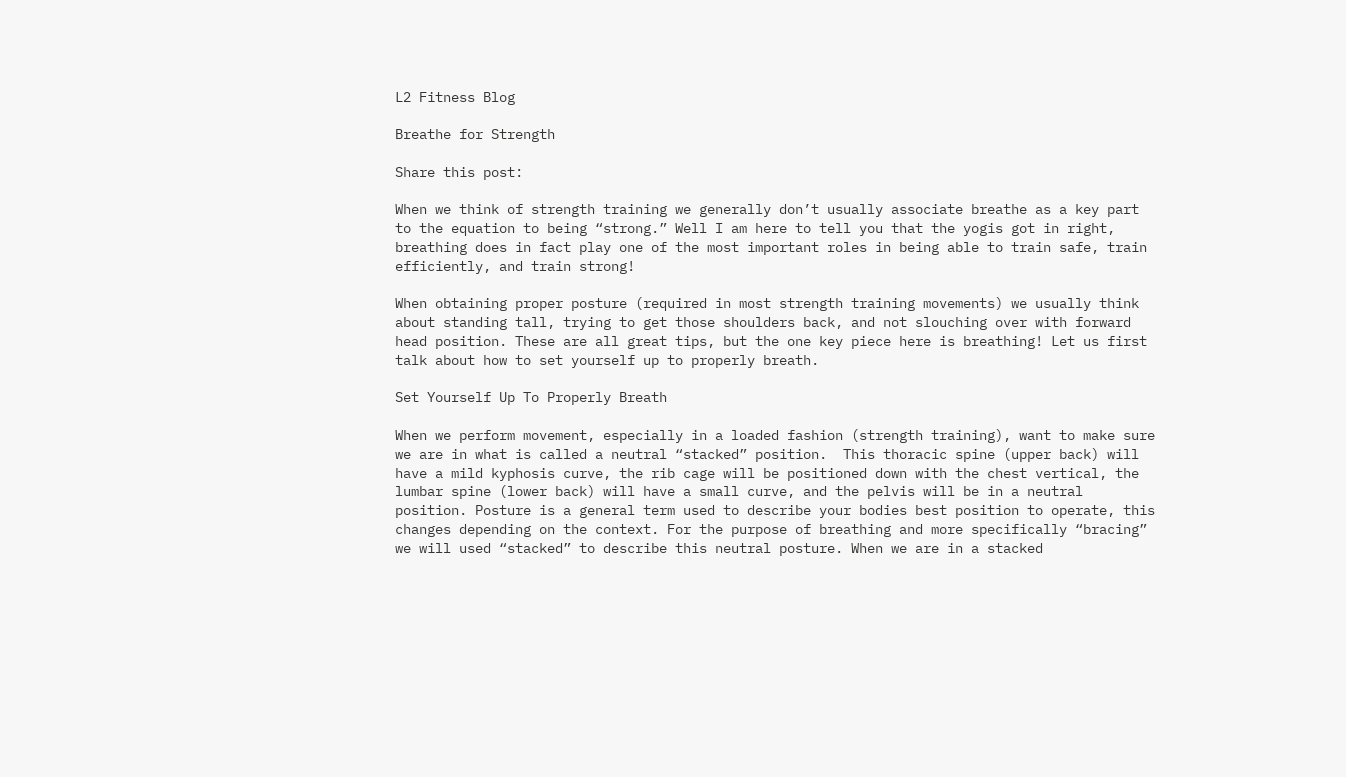L2 Fitness Blog

Breathe for Strength

Share this post:

When we think of strength training we generally don’t usually associate breathe as a key part to the equation to being “strong.” Well I am here to tell you that the yogis got in right, breathing does in fact play one of the most important roles in being able to train safe, train efficiently, and train strong!

When obtaining proper posture (required in most strength training movements) we usually think about standing tall, trying to get those shoulders back, and not slouching over with forward head position. These are all great tips, but the one key piece here is breathing! Let us first talk about how to set yourself up to properly breath.

Set Yourself Up To Properly Breath

When we perform movement, especially in a loaded fashion (strength training), want to make sure we are in what is called a neutral “stacked” position.  This thoracic spine (upper back) will have a mild kyphosis curve, the rib cage will be positioned down with the chest vertical, the lumbar spine (lower back) will have a small curve, and the pelvis will be in a neutral position. Posture is a general term used to describe your bodies best position to operate, this changes depending on the context. For the purpose of breathing and more specifically “bracing” we will used “stacked” to describe this neutral posture. When we are in a stacked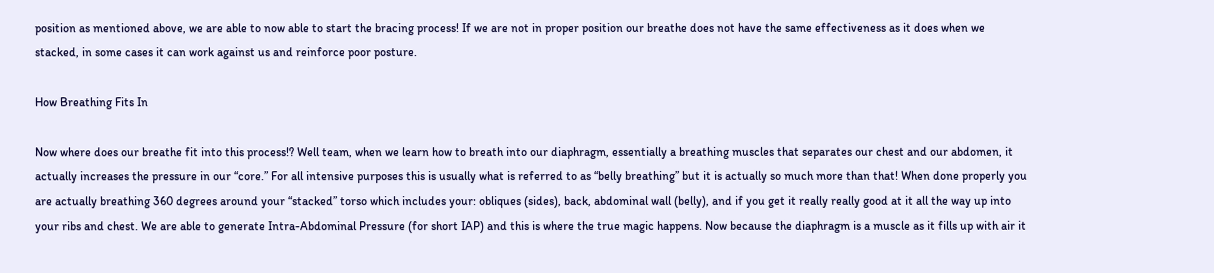position as mentioned above, we are able to now able to start the bracing process! If we are not in proper position our breathe does not have the same effectiveness as it does when we stacked, in some cases it can work against us and reinforce poor posture.

How Breathing Fits In

Now where does our breathe fit into this process!? Well team, when we learn how to breath into our diaphragm, essentially a breathing muscles that separates our chest and our abdomen, it actually increases the pressure in our “core.” For all intensive purposes this is usually what is referred to as “belly breathing” but it is actually so much more than that! When done properly you are actually breathing 360 degrees around your “stacked” torso which includes your: obliques (sides), back, abdominal wall (belly), and if you get it really really good at it all the way up into your ribs and chest. We are able to generate Intra-Abdominal Pressure (for short IAP) and this is where the true magic happens. Now because the diaphragm is a muscle as it fills up with air it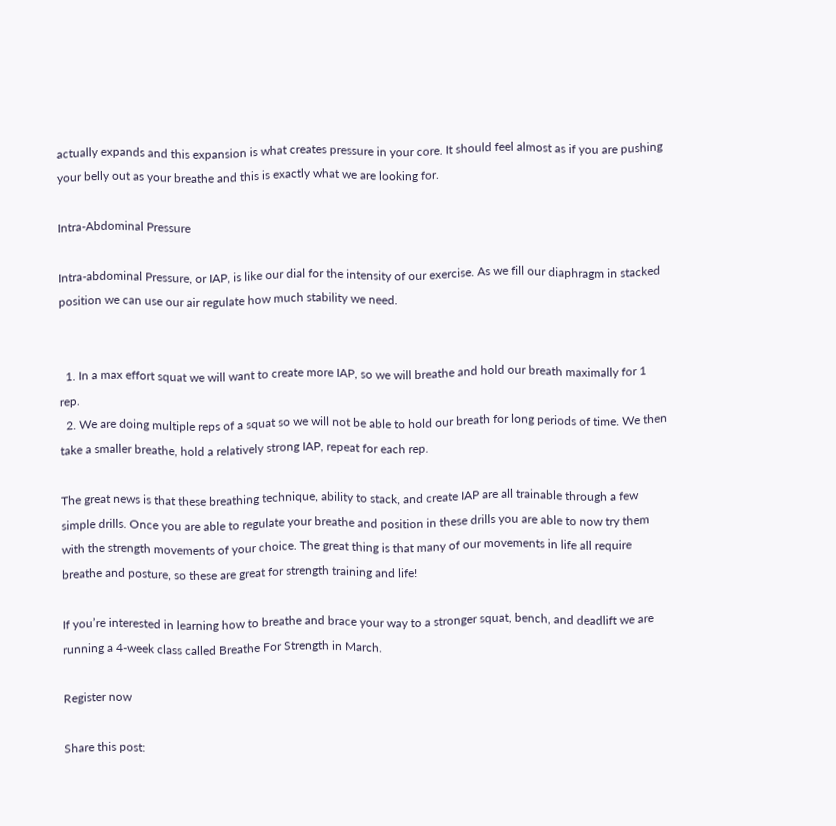actually expands and this expansion is what creates pressure in your core. It should feel almost as if you are pushing your belly out as your breathe and this is exactly what we are looking for.

Intra-Abdominal Pressure

Intra-abdominal Pressure, or IAP, is like our dial for the intensity of our exercise. As we fill our diaphragm in stacked position we can use our air regulate how much stability we need.


  1. In a max effort squat we will want to create more IAP, so we will breathe and hold our breath maximally for 1 rep.
  2. We are doing multiple reps of a squat so we will not be able to hold our breath for long periods of time. We then take a smaller breathe, hold a relatively strong IAP, repeat for each rep.

The great news is that these breathing technique, ability to stack, and create IAP are all trainable through a few simple drills. Once you are able to regulate your breathe and position in these drills you are able to now try them with the strength movements of your choice. The great thing is that many of our movements in life all require breathe and posture, so these are great for strength training and life!

If you’re interested in learning how to breathe and brace your way to a stronger squat, bench, and deadlift we are running a 4-week class called Breathe For Strength in March.

Register now

Share this post: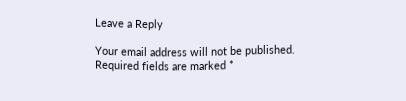Leave a Reply

Your email address will not be published. Required fields are marked *